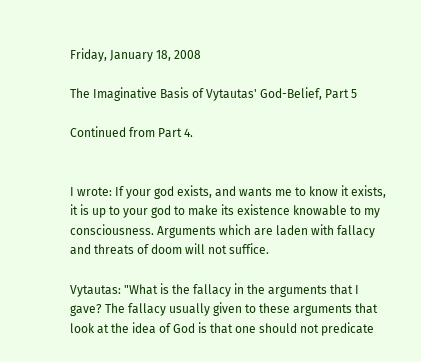Friday, January 18, 2008

The Imaginative Basis of Vytautas' God-Belief, Part 5

Continued from Part 4.


I wrote: If your god exists, and wants me to know it exists, it is up to your god to make its existence knowable to my consciousness. Arguments which are laden with fallacy and threats of doom will not suffice.

Vytautas: "What is the fallacy in the arguments that I gave? The fallacy usually given to these arguments that look at the idea of God is that one should not predicate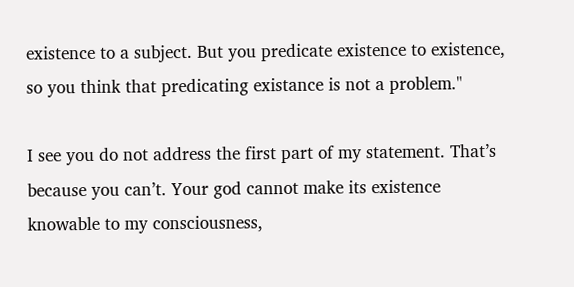existence to a subject. But you predicate existence to existence, so you think that predicating existance is not a problem."

I see you do not address the first part of my statement. That’s because you can’t. Your god cannot make its existence knowable to my consciousness,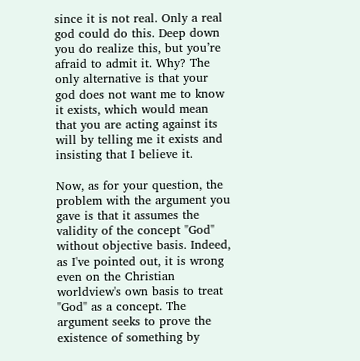since it is not real. Only a real god could do this. Deep down you do realize this, but you’re afraid to admit it. Why? The only alternative is that your god does not want me to know it exists, which would mean that you are acting against its will by telling me it exists and insisting that I believe it.

Now, as for your question, the problem with the argument you gave is that it assumes the validity of the concept "God" without objective basis. Indeed, as I've pointed out, it is wrong even on the Christian worldview's own basis to treat "God" as a concept. The argument seeks to prove the existence of something by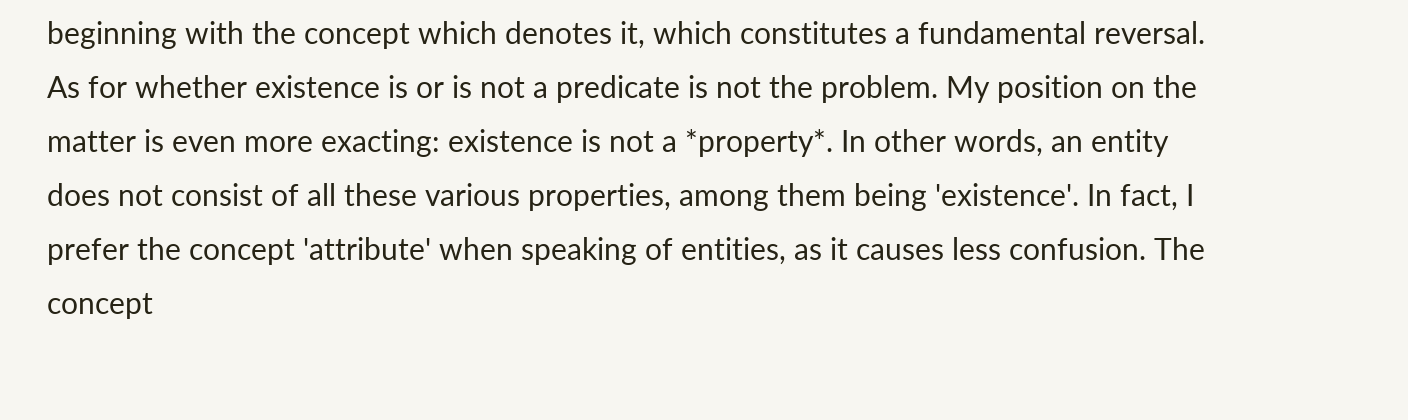beginning with the concept which denotes it, which constitutes a fundamental reversal. As for whether existence is or is not a predicate is not the problem. My position on the matter is even more exacting: existence is not a *property*. In other words, an entity does not consist of all these various properties, among them being 'existence'. In fact, I prefer the concept 'attribute' when speaking of entities, as it causes less confusion. The concept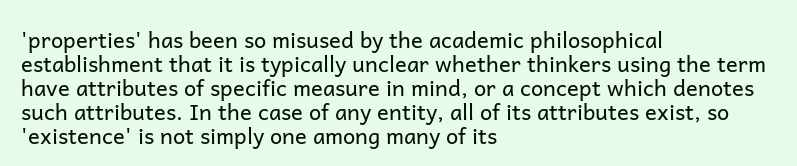'properties' has been so misused by the academic philosophical establishment that it is typically unclear whether thinkers using the term have attributes of specific measure in mind, or a concept which denotes such attributes. In the case of any entity, all of its attributes exist, so 'existence' is not simply one among many of its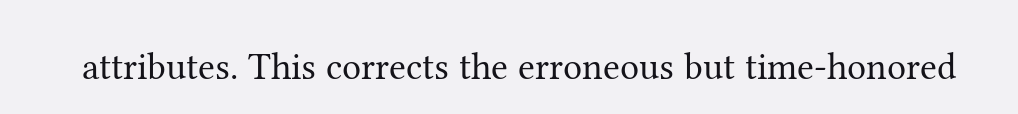attributes. This corrects the erroneous but time-honored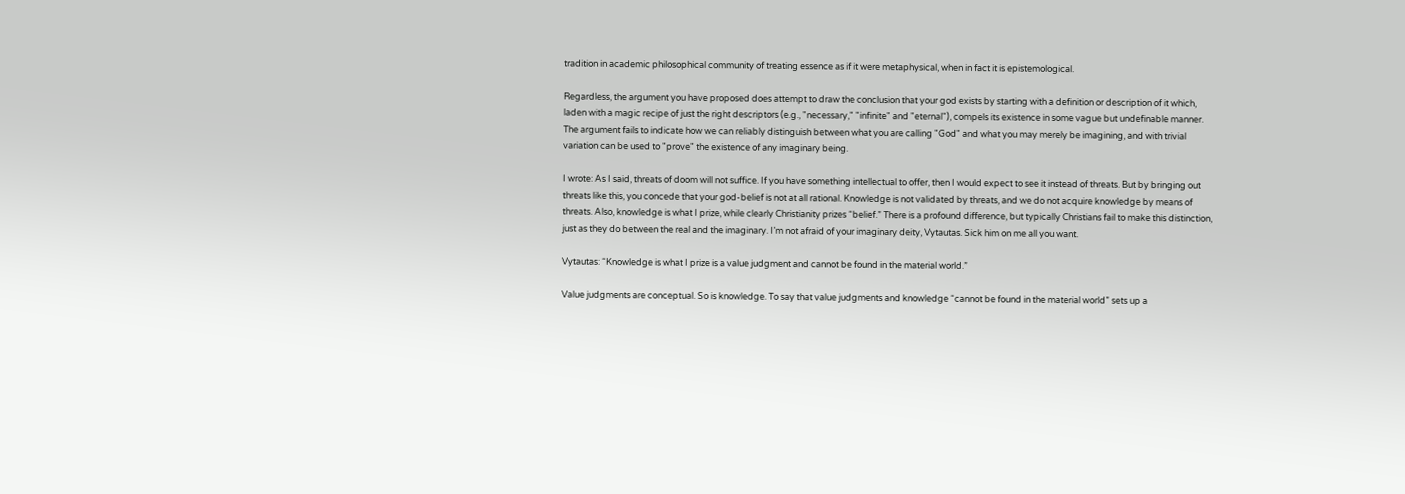tradition in academic philosophical community of treating essence as if it were metaphysical, when in fact it is epistemological.

Regardless, the argument you have proposed does attempt to draw the conclusion that your god exists by starting with a definition or description of it which, laden with a magic recipe of just the right descriptors (e.g., "necessary," "infinite" and "eternal"), compels its existence in some vague but undefinable manner. The argument fails to indicate how we can reliably distinguish between what you are calling "God" and what you may merely be imagining, and with trivial variation can be used to "prove" the existence of any imaginary being.

I wrote: As I said, threats of doom will not suffice. If you have something intellectual to offer, then I would expect to see it instead of threats. But by bringing out threats like this, you concede that your god-belief is not at all rational. Knowledge is not validated by threats, and we do not acquire knowledge by means of threats. Also, knowledge is what I prize, while clearly Christianity prizes “belief.” There is a profound difference, but typically Christians fail to make this distinction, just as they do between the real and the imaginary. I’m not afraid of your imaginary deity, Vytautas. Sick him on me all you want.

Vytautas: “Knowledge is what I prize is a value judgment and cannot be found in the material world.”

Value judgments are conceptual. So is knowledge. To say that value judgments and knowledge “cannot be found in the material world” sets up a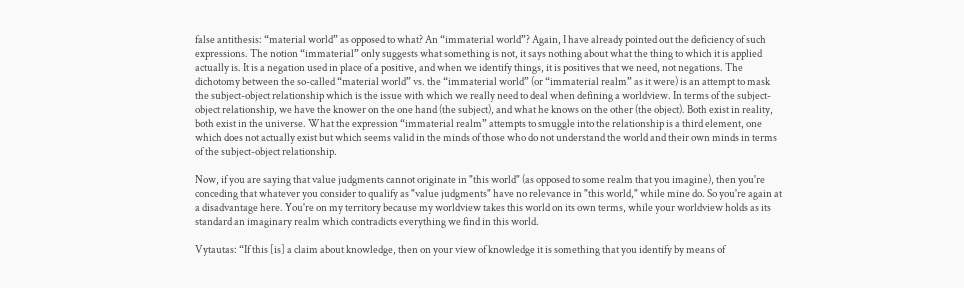false antithesis: “material world” as opposed to what? An “immaterial world”? Again, I have already pointed out the deficiency of such expressions. The notion “immaterial” only suggests what something is not, it says nothing about what the thing to which it is applied actually is. It is a negation used in place of a positive, and when we identify things, it is positives that we need, not negations. The dichotomy between the so-called “material world” vs. the “immaterial world” (or “immaterial realm” as it were) is an attempt to mask the subject-object relationship which is the issue with which we really need to deal when defining a worldview. In terms of the subject-object relationship, we have the knower on the one hand (the subject), and what he knows on the other (the object). Both exist in reality, both exist in the universe. What the expression “immaterial realm” attempts to smuggle into the relationship is a third element, one which does not actually exist but which seems valid in the minds of those who do not understand the world and their own minds in terms of the subject-object relationship.

Now, if you are saying that value judgments cannot originate in "this world" (as opposed to some realm that you imagine), then you're conceding that whatever you consider to qualify as "value judgments" have no relevance in "this world," while mine do. So you're again at a disadvantage here. You're on my territory because my worldview takes this world on its own terms, while your worldview holds as its standard an imaginary realm which contradicts everything we find in this world.

Vytautas: “If this [is] a claim about knowledge, then on your view of knowledge it is something that you identify by means of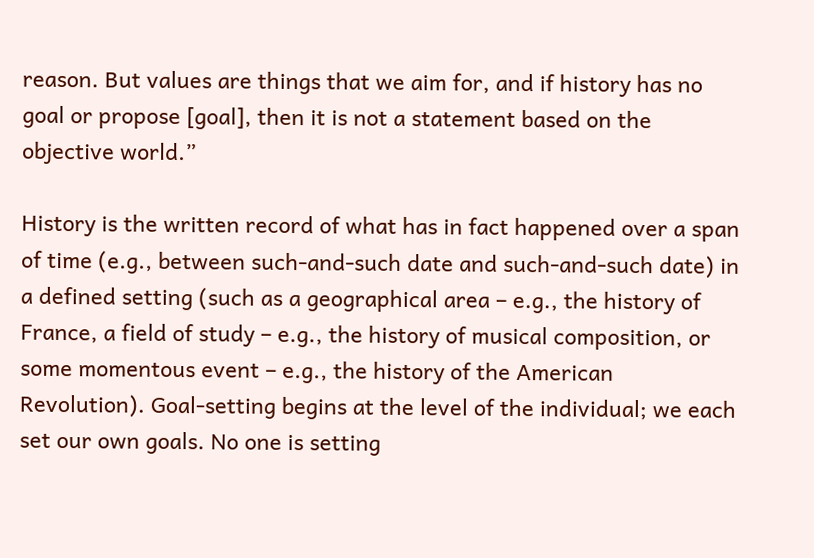reason. But values are things that we aim for, and if history has no goal or propose [goal], then it is not a statement based on the objective world.”

History is the written record of what has in fact happened over a span of time (e.g., between such-and-such date and such-and-such date) in a defined setting (such as a geographical area – e.g., the history of France, a field of study – e.g., the history of musical composition, or some momentous event – e.g., the history of the American Revolution). Goal-setting begins at the level of the individual; we each set our own goals. No one is setting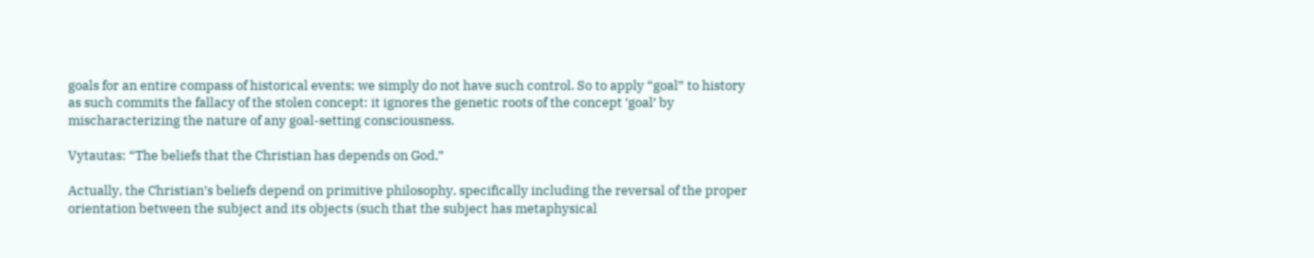goals for an entire compass of historical events; we simply do not have such control. So to apply “goal” to history as such commits the fallacy of the stolen concept: it ignores the genetic roots of the concept ‘goal’ by mischaracterizing the nature of any goal-setting consciousness.

Vytautas: “The beliefs that the Christian has depends on God,”

Actually, the Christian’s beliefs depend on primitive philosophy, specifically including the reversal of the proper orientation between the subject and its objects (such that the subject has metaphysical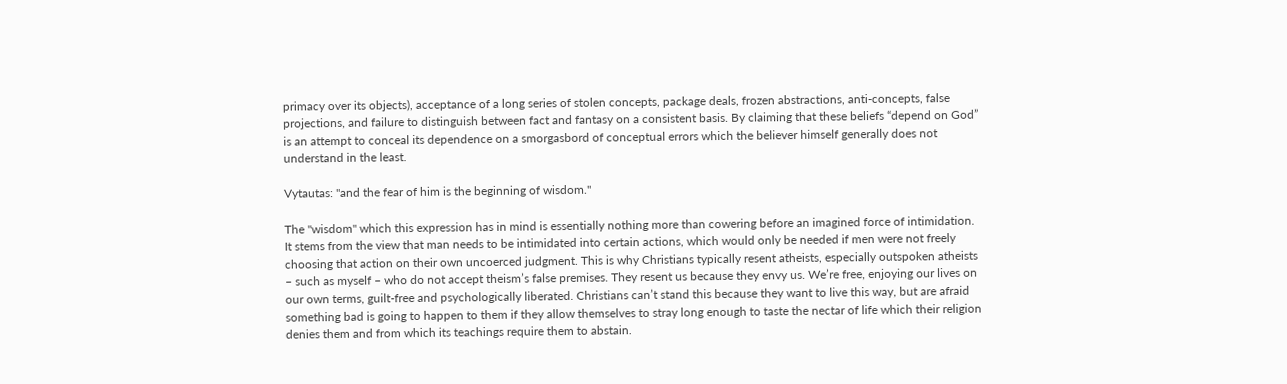primacy over its objects), acceptance of a long series of stolen concepts, package deals, frozen abstractions, anti-concepts, false projections, and failure to distinguish between fact and fantasy on a consistent basis. By claiming that these beliefs “depend on God” is an attempt to conceal its dependence on a smorgasbord of conceptual errors which the believer himself generally does not understand in the least.

Vytautas: "and the fear of him is the beginning of wisdom."

The "wisdom" which this expression has in mind is essentially nothing more than cowering before an imagined force of intimidation. It stems from the view that man needs to be intimidated into certain actions, which would only be needed if men were not freely choosing that action on their own uncoerced judgment. This is why Christians typically resent atheists, especially outspoken atheists – such as myself – who do not accept theism’s false premises. They resent us because they envy us. We’re free, enjoying our lives on our own terms, guilt-free and psychologically liberated. Christians can’t stand this because they want to live this way, but are afraid something bad is going to happen to them if they allow themselves to stray long enough to taste the nectar of life which their religion denies them and from which its teachings require them to abstain.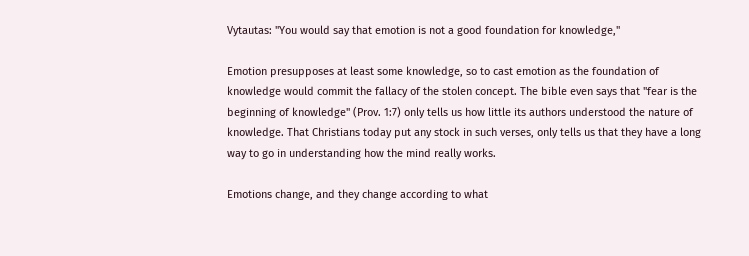Vytautas: "You would say that emotion is not a good foundation for knowledge,"

Emotion presupposes at least some knowledge, so to cast emotion as the foundation of knowledge would commit the fallacy of the stolen concept. The bible even says that "fear is the beginning of knowledge" (Prov. 1:7) only tells us how little its authors understood the nature of knowledge. That Christians today put any stock in such verses, only tells us that they have a long way to go in understanding how the mind really works.

Emotions change, and they change according to what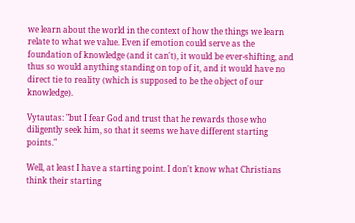we learn about the world in the context of how the things we learn relate to what we value. Even if emotion could serve as the foundation of knowledge (and it can't), it would be ever-shifting, and thus so would anything standing on top of it, and it would have no direct tie to reality (which is supposed to be the object of our knowledge).

Vytautas: "but I fear God and trust that he rewards those who diligently seek him, so that it seems we have different starting points."

Well, at least I have a starting point. I don't know what Christians think their starting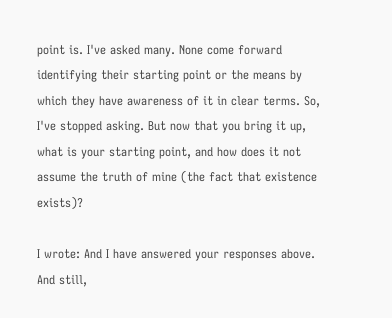point is. I've asked many. None come forward identifying their starting point or the means by which they have awareness of it in clear terms. So, I've stopped asking. But now that you bring it up, what is your starting point, and how does it not assume the truth of mine (the fact that existence exists)?

I wrote: And I have answered your responses above. And still,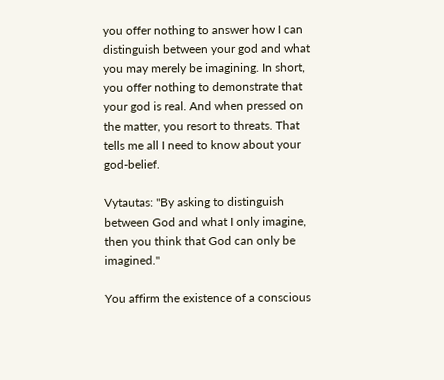you offer nothing to answer how I can distinguish between your god and what you may merely be imagining. In short, you offer nothing to demonstrate that your god is real. And when pressed on the matter, you resort to threats. That tells me all I need to know about your god-belief.

Vytautas: "By asking to distinguish between God and what I only imagine, then you think that God can only be imagined."

You affirm the existence of a conscious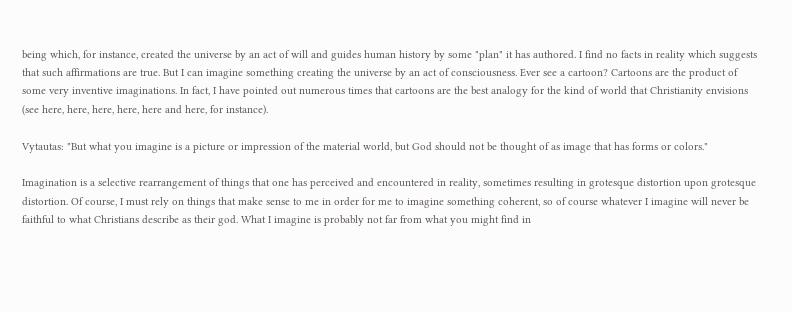being which, for instance, created the universe by an act of will and guides human history by some "plan" it has authored. I find no facts in reality which suggests that such affirmations are true. But I can imagine something creating the universe by an act of consciousness. Ever see a cartoon? Cartoons are the product of some very inventive imaginations. In fact, I have pointed out numerous times that cartoons are the best analogy for the kind of world that Christianity envisions (see here, here, here, here, here and here, for instance).

Vytautas: "But what you imagine is a picture or impression of the material world, but God should not be thought of as image that has forms or colors."

Imagination is a selective rearrangement of things that one has perceived and encountered in reality, sometimes resulting in grotesque distortion upon grotesque distortion. Of course, I must rely on things that make sense to me in order for me to imagine something coherent, so of course whatever I imagine will never be faithful to what Christians describe as their god. What I imagine is probably not far from what you might find in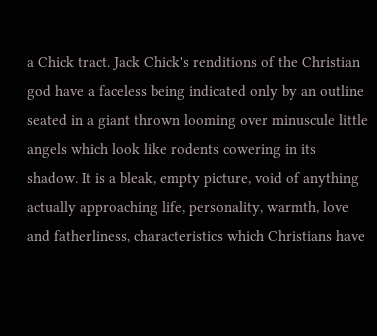a Chick tract. Jack Chick's renditions of the Christian god have a faceless being indicated only by an outline seated in a giant thrown looming over minuscule little angels which look like rodents cowering in its shadow. It is a bleak, empty picture, void of anything actually approaching life, personality, warmth, love and fatherliness, characteristics which Christians have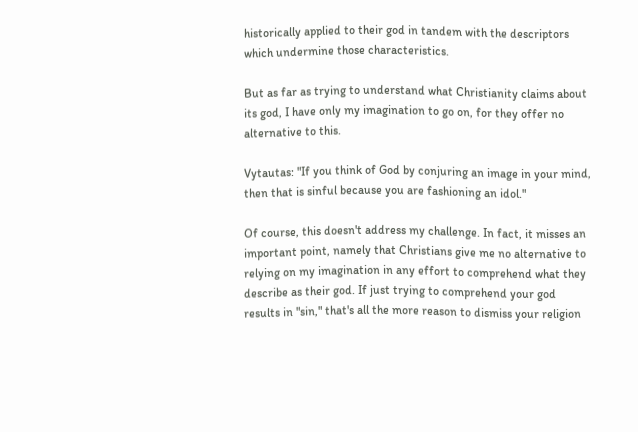historically applied to their god in tandem with the descriptors which undermine those characteristics.

But as far as trying to understand what Christianity claims about its god, I have only my imagination to go on, for they offer no alternative to this.

Vytautas: "If you think of God by conjuring an image in your mind, then that is sinful because you are fashioning an idol."

Of course, this doesn't address my challenge. In fact, it misses an important point, namely that Christians give me no alternative to relying on my imagination in any effort to comprehend what they describe as their god. If just trying to comprehend your god results in "sin," that's all the more reason to dismiss your religion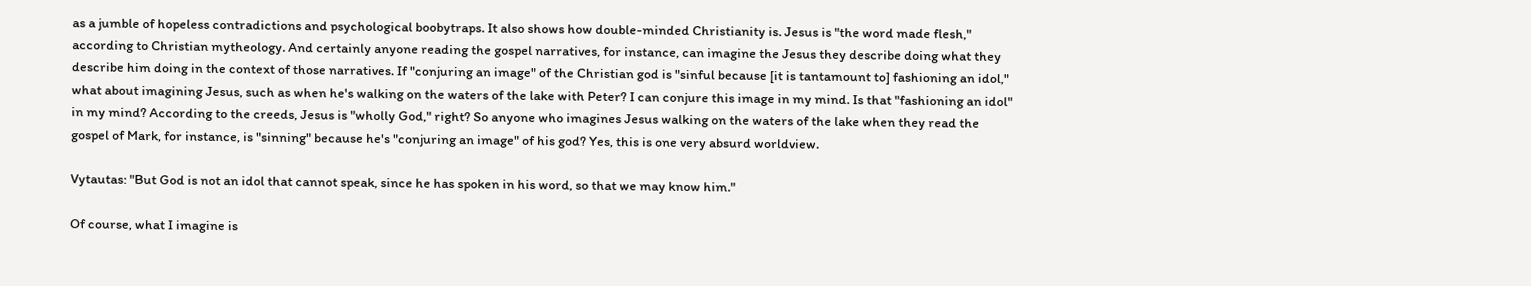as a jumble of hopeless contradictions and psychological boobytraps. It also shows how double-minded Christianity is. Jesus is "the word made flesh," according to Christian mytheology. And certainly anyone reading the gospel narratives, for instance, can imagine the Jesus they describe doing what they describe him doing in the context of those narratives. If "conjuring an image" of the Christian god is "sinful because [it is tantamount to] fashioning an idol," what about imagining Jesus, such as when he's walking on the waters of the lake with Peter? I can conjure this image in my mind. Is that "fashioning an idol" in my mind? According to the creeds, Jesus is "wholly God," right? So anyone who imagines Jesus walking on the waters of the lake when they read the gospel of Mark, for instance, is "sinning" because he's "conjuring an image" of his god? Yes, this is one very absurd worldview.

Vytautas: "But God is not an idol that cannot speak, since he has spoken in his word, so that we may know him."

Of course, what I imagine is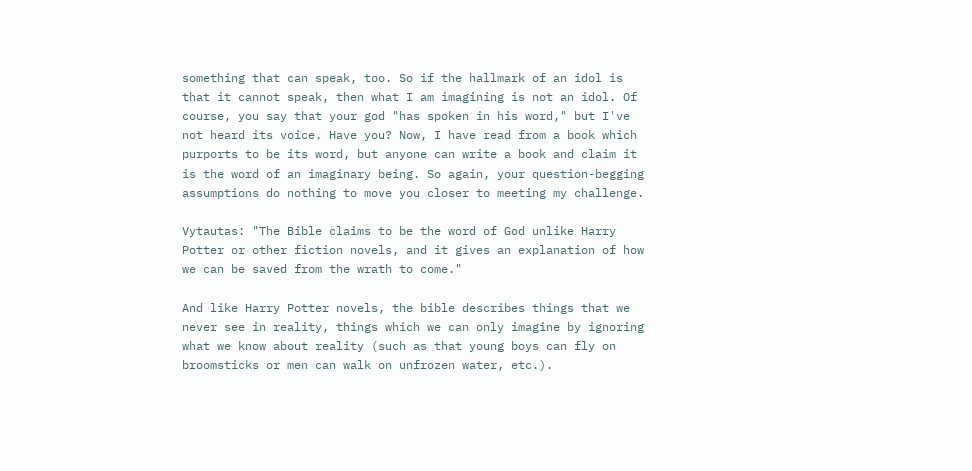something that can speak, too. So if the hallmark of an idol is that it cannot speak, then what I am imagining is not an idol. Of course, you say that your god "has spoken in his word," but I've not heard its voice. Have you? Now, I have read from a book which purports to be its word, but anyone can write a book and claim it is the word of an imaginary being. So again, your question-begging assumptions do nothing to move you closer to meeting my challenge.

Vytautas: "The Bible claims to be the word of God unlike Harry Potter or other fiction novels, and it gives an explanation of how we can be saved from the wrath to come."

And like Harry Potter novels, the bible describes things that we never see in reality, things which we can only imagine by ignoring what we know about reality (such as that young boys can fly on broomsticks or men can walk on unfrozen water, etc.).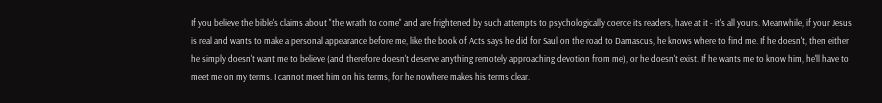If you believe the bible's claims about "the wrath to come" and are frightened by such attempts to psychologically coerce its readers, have at it - it's all yours. Meanwhile, if your Jesus is real and wants to make a personal appearance before me, like the book of Acts says he did for Saul on the road to Damascus, he knows where to find me. If he doesn't, then either he simply doesn't want me to believe (and therefore doesn't deserve anything remotely approaching devotion from me), or he doesn't exist. If he wants me to know him, he'll have to meet me on my terms. I cannot meet him on his terms, for he nowhere makes his terms clear.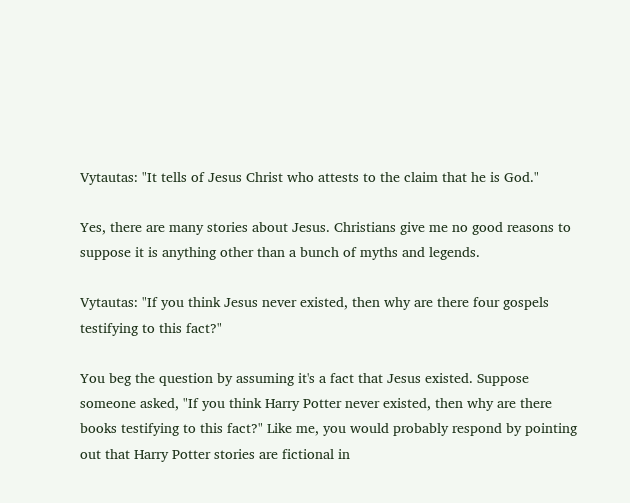Vytautas: "It tells of Jesus Christ who attests to the claim that he is God."

Yes, there are many stories about Jesus. Christians give me no good reasons to suppose it is anything other than a bunch of myths and legends.

Vytautas: "If you think Jesus never existed, then why are there four gospels testifying to this fact?"

You beg the question by assuming it's a fact that Jesus existed. Suppose someone asked, "If you think Harry Potter never existed, then why are there books testifying to this fact?" Like me, you would probably respond by pointing out that Harry Potter stories are fictional in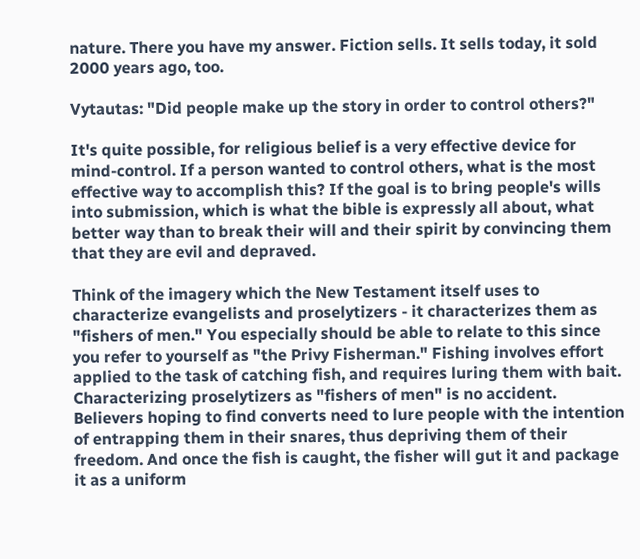nature. There you have my answer. Fiction sells. It sells today, it sold 2000 years ago, too.

Vytautas: "Did people make up the story in order to control others?"

It's quite possible, for religious belief is a very effective device for mind-control. If a person wanted to control others, what is the most effective way to accomplish this? If the goal is to bring people's wills into submission, which is what the bible is expressly all about, what better way than to break their will and their spirit by convincing them that they are evil and depraved.

Think of the imagery which the New Testament itself uses to characterize evangelists and proselytizers - it characterizes them as "fishers of men." You especially should be able to relate to this since you refer to yourself as "the Privy Fisherman." Fishing involves effort applied to the task of catching fish, and requires luring them with bait. Characterizing proselytizers as "fishers of men" is no accident. Believers hoping to find converts need to lure people with the intention of entrapping them in their snares, thus depriving them of their freedom. And once the fish is caught, the fisher will gut it and package it as a uniform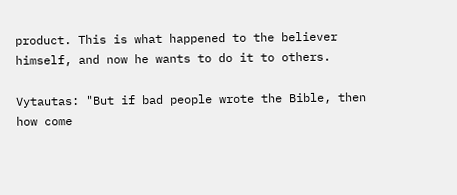product. This is what happened to the believer himself, and now he wants to do it to others.

Vytautas: "But if bad people wrote the Bible, then how come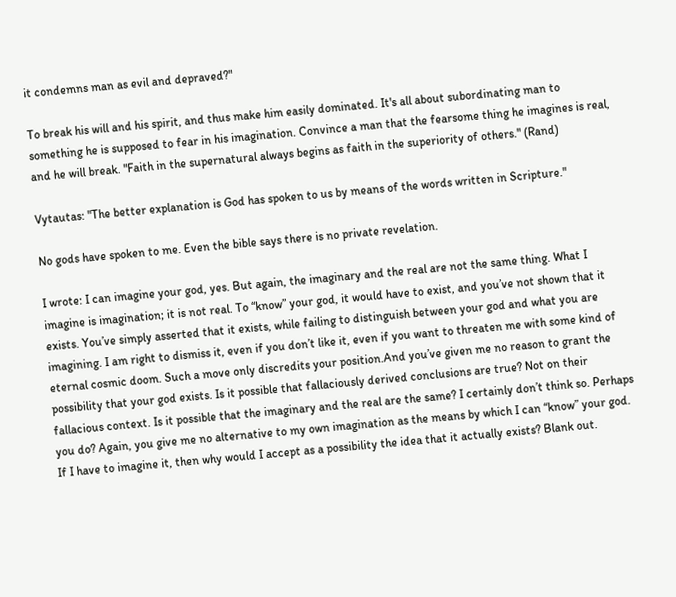it condemns man as evil and depraved?"

To break his will and his spirit, and thus make him easily dominated. It's all about subordinating man to something he is supposed to fear in his imagination. Convince a man that the fearsome thing he imagines is real, and he will break. "Faith in the supernatural always begins as faith in the superiority of others." (Rand)

Vytautas: "The better explanation is God has spoken to us by means of the words written in Scripture."

No gods have spoken to me. Even the bible says there is no private revelation.

I wrote: I can imagine your god, yes. But again, the imaginary and the real are not the same thing. What I imagine is imagination; it is not real. To “know” your god, it would have to exist, and you’ve not shown that it exists. You’ve simply asserted that it exists, while failing to distinguish between your god and what you are imagining. I am right to dismiss it, even if you don’t like it, even if you want to threaten me with some kind of eternal cosmic doom. Such a move only discredits your position.And you’ve given me no reason to grant the possibility that your god exists. Is it possible that fallaciously derived conclusions are true? Not on their fallacious context. Is it possible that the imaginary and the real are the same? I certainly don’t think so. Perhaps you do? Again, you give me no alternative to my own imagination as the means by which I can “know” your god. If I have to imagine it, then why would I accept as a possibility the idea that it actually exists? Blank out.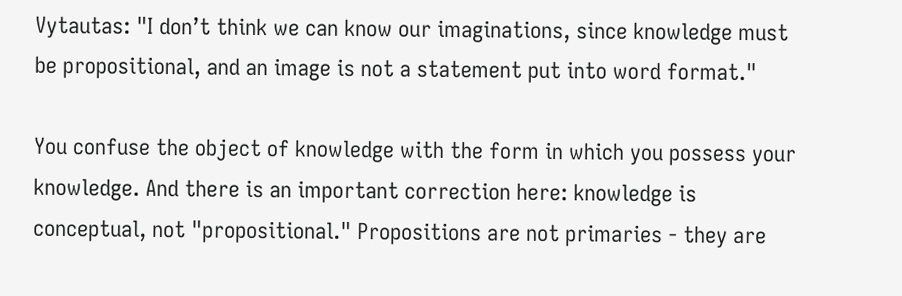Vytautas: "I don’t think we can know our imaginations, since knowledge must be propositional, and an image is not a statement put into word format."

You confuse the object of knowledge with the form in which you possess your knowledge. And there is an important correction here: knowledge is conceptual, not "propositional." Propositions are not primaries - they are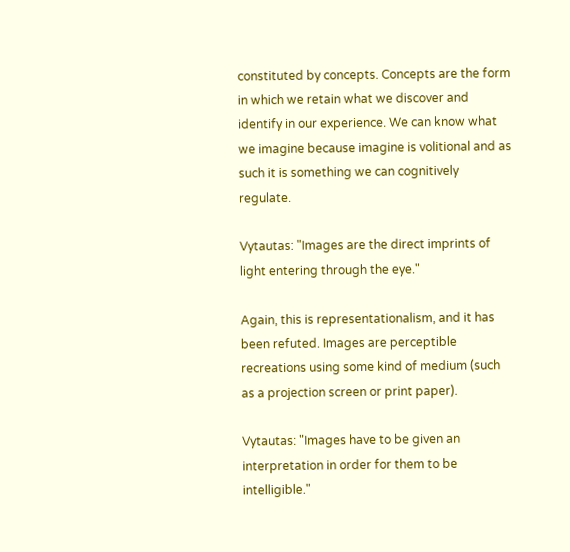constituted by concepts. Concepts are the form in which we retain what we discover and identify in our experience. We can know what we imagine because imagine is volitional and as such it is something we can cognitively regulate.

Vytautas: "Images are the direct imprints of light entering through the eye."

Again, this is representationalism, and it has been refuted. Images are perceptible recreations using some kind of medium (such as a projection screen or print paper).

Vytautas: "Images have to be given an interpretation in order for them to be intelligible."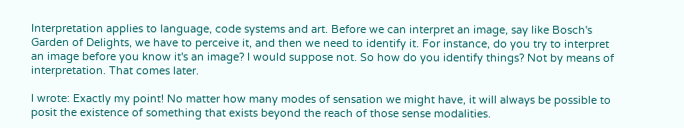Interpretation applies to language, code systems and art. Before we can interpret an image, say like Bosch's Garden of Delights, we have to perceive it, and then we need to identify it. For instance, do you try to interpret an image before you know it's an image? I would suppose not. So how do you identify things? Not by means of interpretation. That comes later.

I wrote: Exactly my point! No matter how many modes of sensation we might have, it will always be possible to posit the existence of something that exists beyond the reach of those sense modalities.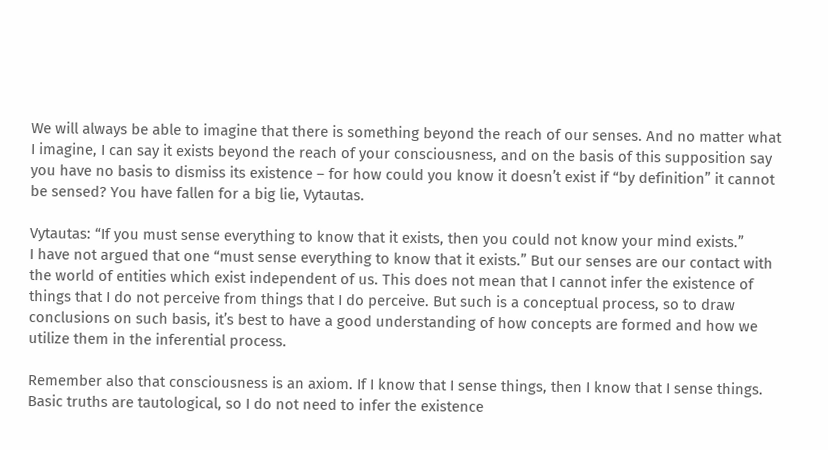We will always be able to imagine that there is something beyond the reach of our senses. And no matter what I imagine, I can say it exists beyond the reach of your consciousness, and on the basis of this supposition say you have no basis to dismiss its existence – for how could you know it doesn’t exist if “by definition” it cannot be sensed? You have fallen for a big lie, Vytautas.

Vytautas: “If you must sense everything to know that it exists, then you could not know your mind exists.”
I have not argued that one “must sense everything to know that it exists.” But our senses are our contact with the world of entities which exist independent of us. This does not mean that I cannot infer the existence of things that I do not perceive from things that I do perceive. But such is a conceptual process, so to draw conclusions on such basis, it’s best to have a good understanding of how concepts are formed and how we utilize them in the inferential process.

Remember also that consciousness is an axiom. If I know that I sense things, then I know that I sense things. Basic truths are tautological, so I do not need to infer the existence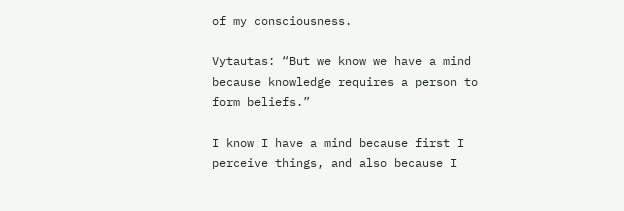of my consciousness.

Vytautas: “But we know we have a mind because knowledge requires a person to form beliefs.”

I know I have a mind because first I perceive things, and also because I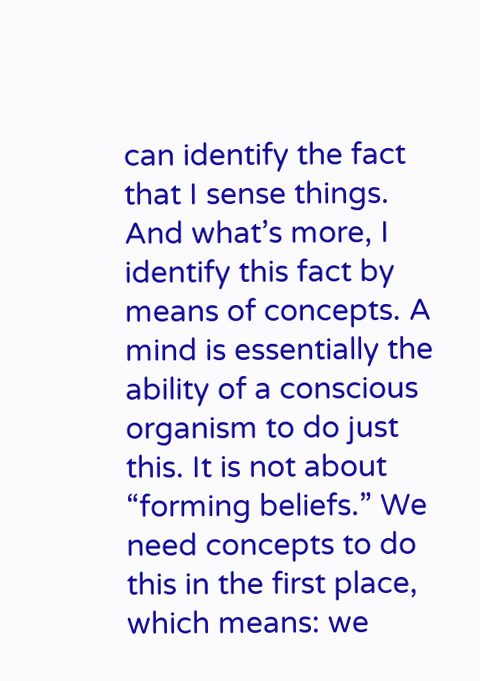can identify the fact that I sense things. And what’s more, I identify this fact by means of concepts. A mind is essentially the ability of a conscious organism to do just this. It is not about “forming beliefs.” We need concepts to do this in the first place, which means: we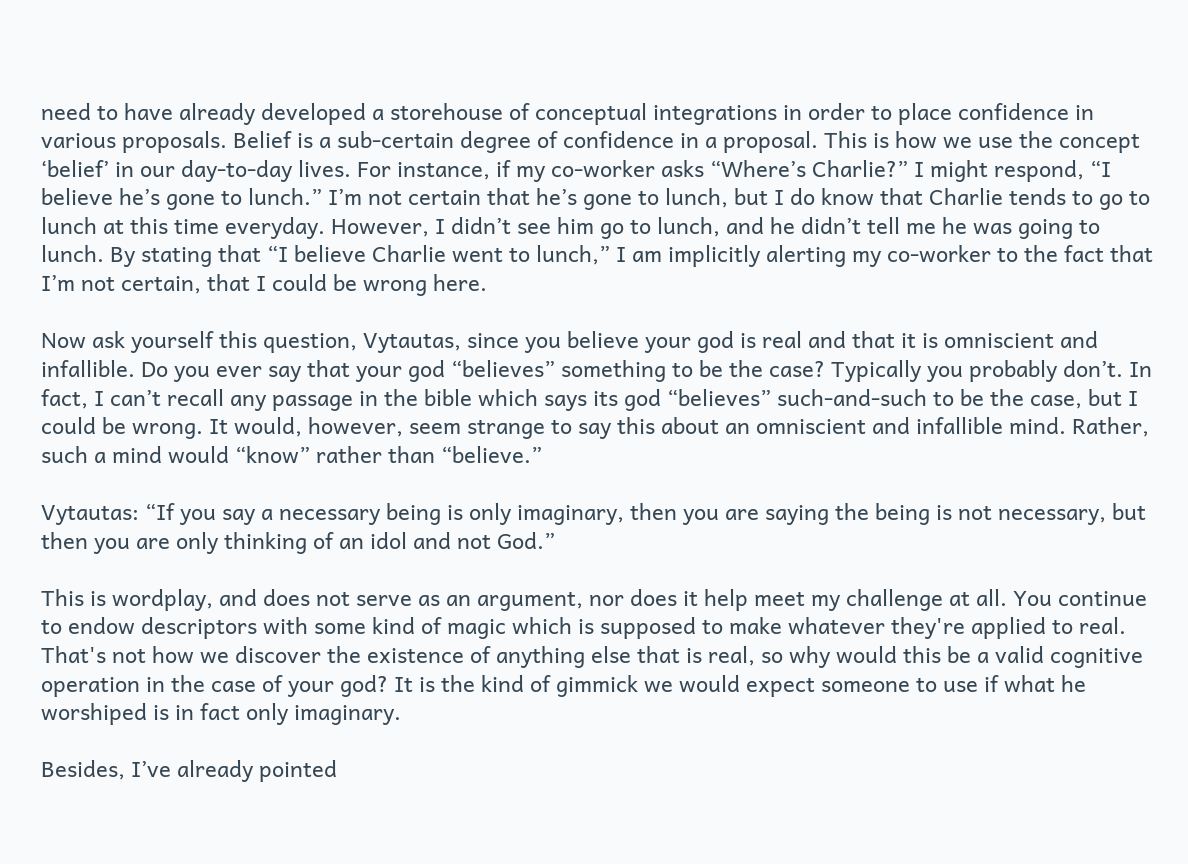need to have already developed a storehouse of conceptual integrations in order to place confidence in various proposals. Belief is a sub-certain degree of confidence in a proposal. This is how we use the concept ‘belief’ in our day-to-day lives. For instance, if my co-worker asks “Where’s Charlie?” I might respond, “I believe he’s gone to lunch.” I’m not certain that he’s gone to lunch, but I do know that Charlie tends to go to lunch at this time everyday. However, I didn’t see him go to lunch, and he didn’t tell me he was going to lunch. By stating that “I believe Charlie went to lunch,” I am implicitly alerting my co-worker to the fact that I’m not certain, that I could be wrong here.

Now ask yourself this question, Vytautas, since you believe your god is real and that it is omniscient and infallible. Do you ever say that your god “believes” something to be the case? Typically you probably don’t. In fact, I can’t recall any passage in the bible which says its god “believes” such-and-such to be the case, but I could be wrong. It would, however, seem strange to say this about an omniscient and infallible mind. Rather, such a mind would “know” rather than “believe.”

Vytautas: “If you say a necessary being is only imaginary, then you are saying the being is not necessary, but then you are only thinking of an idol and not God.”

This is wordplay, and does not serve as an argument, nor does it help meet my challenge at all. You continue to endow descriptors with some kind of magic which is supposed to make whatever they're applied to real. That's not how we discover the existence of anything else that is real, so why would this be a valid cognitive operation in the case of your god? It is the kind of gimmick we would expect someone to use if what he worshiped is in fact only imaginary.

Besides, I’ve already pointed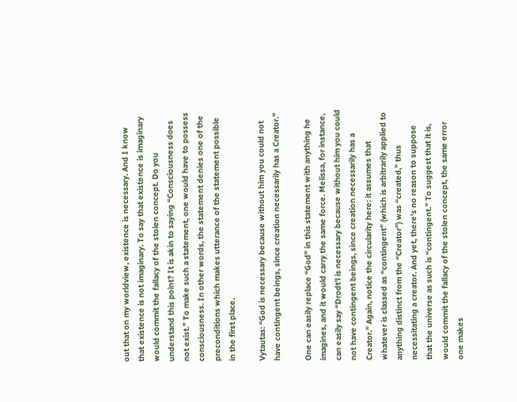out that on my worldview, existence is necessary. And I know that existence is not imaginary. To say that existence is imaginary would commit the fallacy of the stolen concept. Do you understand this point? It is akin to saying “Consciousness does not exist.” To make such a statement, one would have to possess consciousness. In other words, the statement denies one of the preconditions which makes utterance of the statement possible in the first place.

Vytautas: “God is necessary because without him you could not have contingent beings, since creation necessarily has a Creator.”

One can easily replace “God” in this statement with anything he imagines, and it would carry the same force. Melissa, for instance, can easily say “Drodt’l is necessary because without him you could not have contingent beings, since creation necessarily has a Creator.” Again, notice the circularity here: it assumes that whatever is classed as “contingent” (which is arbitrarily applied to anything distinct from the “Creator”) was “created,” thus necessitating a creator. And yet, there’s no reason to suppose that the universe as such is “contingent.” To suggest that it is, would commit the fallacy of the stolen concept, the same error one makes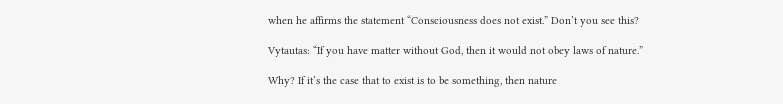when he affirms the statement “Consciousness does not exist.” Don’t you see this?

Vytautas: “If you have matter without God, then it would not obey laws of nature.”

Why? If it’s the case that to exist is to be something, then nature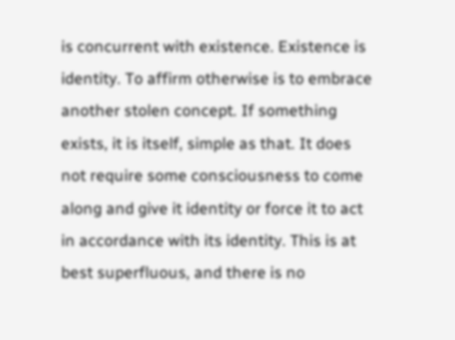is concurrent with existence. Existence is identity. To affirm otherwise is to embrace another stolen concept. If something exists, it is itself, simple as that. It does not require some consciousness to come along and give it identity or force it to act in accordance with its identity. This is at best superfluous, and there is no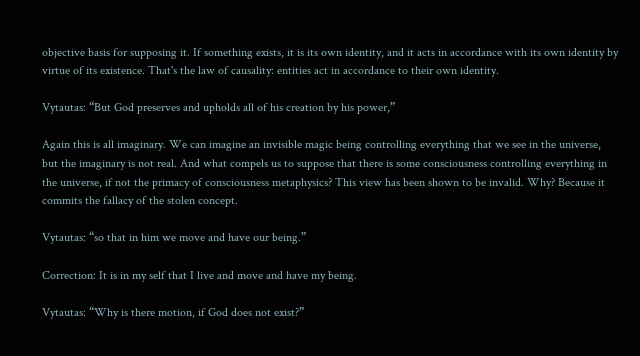objective basis for supposing it. If something exists, it is its own identity, and it acts in accordance with its own identity by virtue of its existence. That's the law of causality: entities act in accordance to their own identity.

Vytautas: “But God preserves and upholds all of his creation by his power,”

Again this is all imaginary. We can imagine an invisible magic being controlling everything that we see in the universe, but the imaginary is not real. And what compels us to suppose that there is some consciousness controlling everything in the universe, if not the primacy of consciousness metaphysics? This view has been shown to be invalid. Why? Because it commits the fallacy of the stolen concept.

Vytautas: “so that in him we move and have our being.”

Correction: It is in my self that I live and move and have my being.

Vytautas: “Why is there motion, if God does not exist?”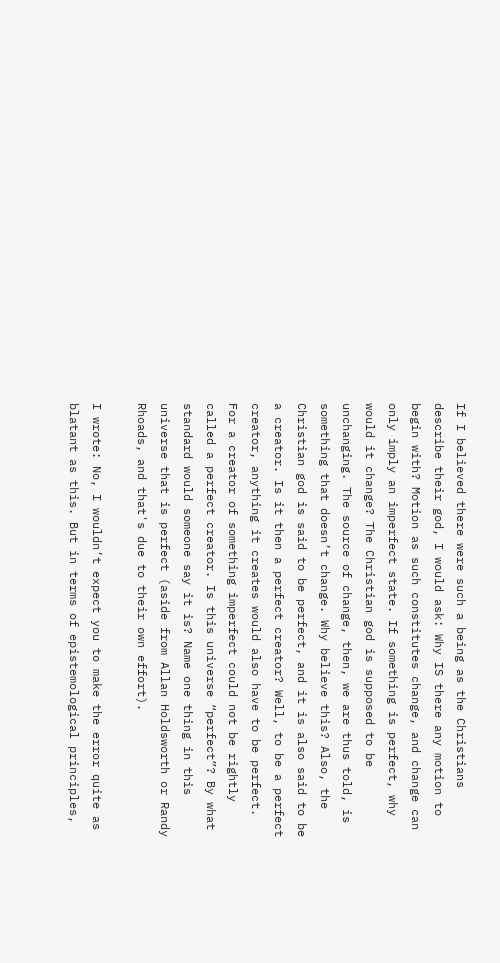If I believed there were such a being as the Christians describe their god, I would ask: Why IS there any motion to begin with? Motion as such constitutes change, and change can only imply an imperfect state. If something is perfect, why would it change? The Christian god is supposed to be unchanging. The source of change, then, we are thus told, is something that doesn’t change. Why believe this? Also, the Christian god is said to be perfect, and it is also said to be a creator. Is it then a perfect creator? Well, to be a perfect creator, anything it creates would also have to be perfect. For a creator of something imperfect could not be rightly called a perfect creator. Is this universe “perfect”? By what standard would someone say it is? Name one thing in this universe that is perfect (aside from Allan Holdsworth or Randy Rhoads, and that's due to their own effort).

I wrote: No, I wouldn’t expect you to make the error quite as blatant as this. But in terms of epistemological principles,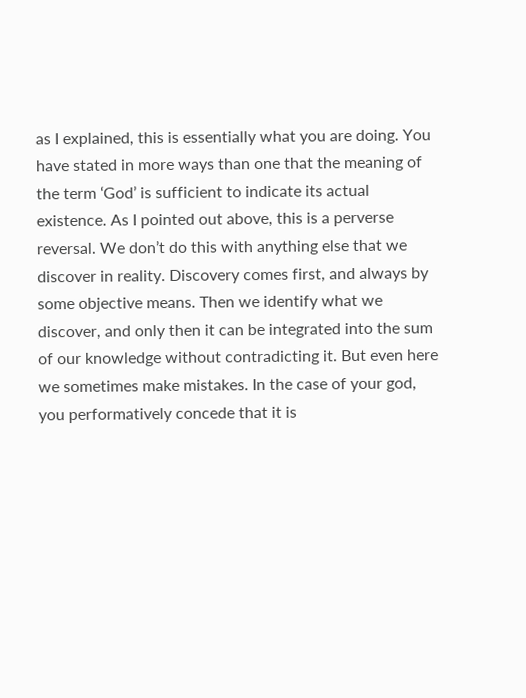as I explained, this is essentially what you are doing. You have stated in more ways than one that the meaning of the term ‘God’ is sufficient to indicate its actual existence. As I pointed out above, this is a perverse reversal. We don’t do this with anything else that we discover in reality. Discovery comes first, and always by some objective means. Then we identify what we discover, and only then it can be integrated into the sum of our knowledge without contradicting it. But even here we sometimes make mistakes. In the case of your god, you performatively concede that it is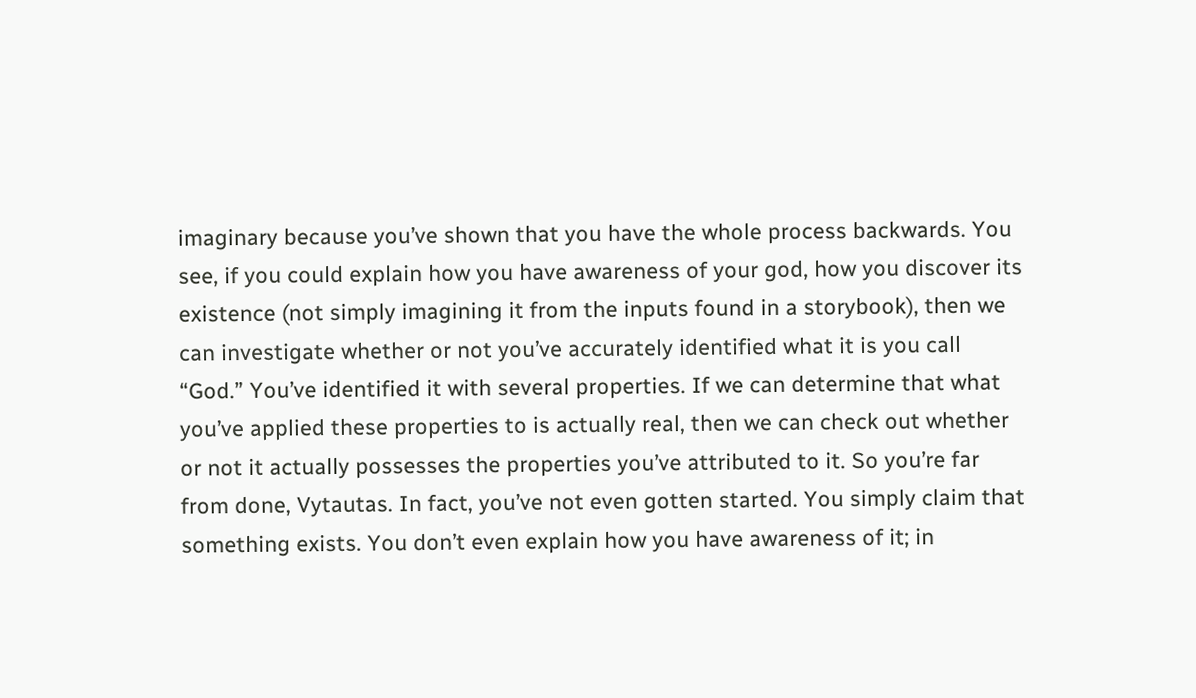imaginary because you’ve shown that you have the whole process backwards. You see, if you could explain how you have awareness of your god, how you discover its existence (not simply imagining it from the inputs found in a storybook), then we can investigate whether or not you’ve accurately identified what it is you call “God.” You’ve identified it with several properties. If we can determine that what you’ve applied these properties to is actually real, then we can check out whether or not it actually possesses the properties you’ve attributed to it. So you’re far from done, Vytautas. In fact, you’ve not even gotten started. You simply claim that something exists. You don’t even explain how you have awareness of it; in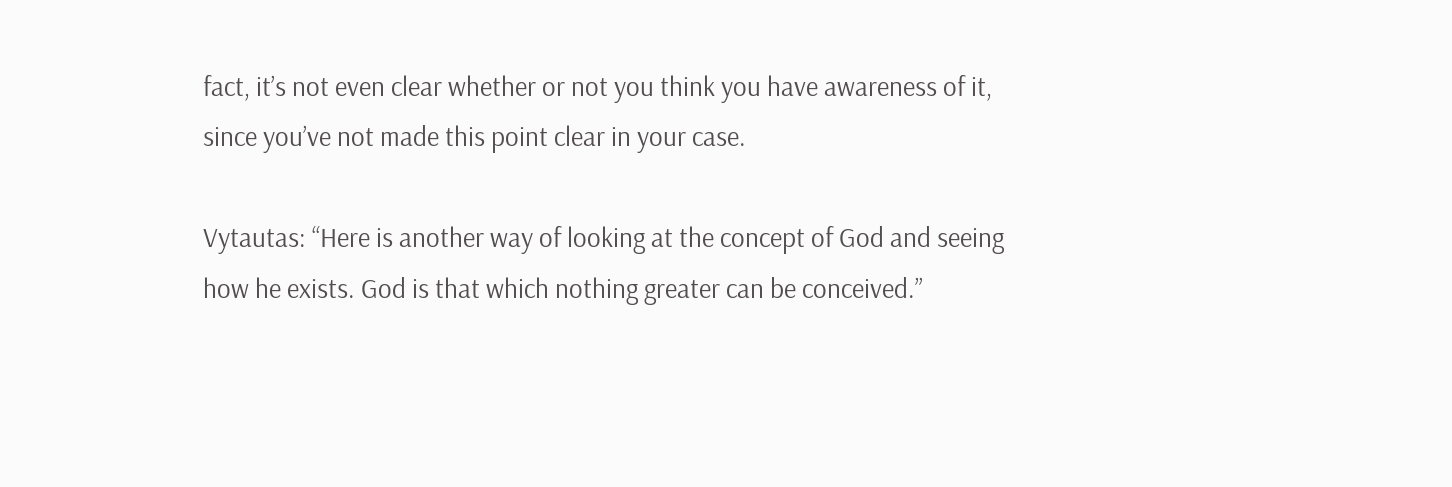fact, it’s not even clear whether or not you think you have awareness of it, since you’ve not made this point clear in your case.

Vytautas: “Here is another way of looking at the concept of God and seeing how he exists. God is that which nothing greater can be conceived.”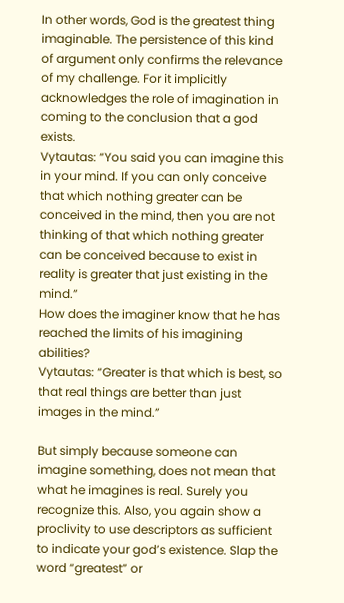In other words, God is the greatest thing imaginable. The persistence of this kind of argument only confirms the relevance of my challenge. For it implicitly acknowledges the role of imagination in coming to the conclusion that a god exists.
Vytautas: “You said you can imagine this in your mind. If you can only conceive that which nothing greater can be conceived in the mind, then you are not thinking of that which nothing greater can be conceived because to exist in reality is greater that just existing in the mind.”
How does the imaginer know that he has reached the limits of his imagining abilities?
Vytautas: “Greater is that which is best, so that real things are better than just images in the mind.”

But simply because someone can imagine something, does not mean that what he imagines is real. Surely you recognize this. Also, you again show a proclivity to use descriptors as sufficient to indicate your god’s existence. Slap the word “greatest” or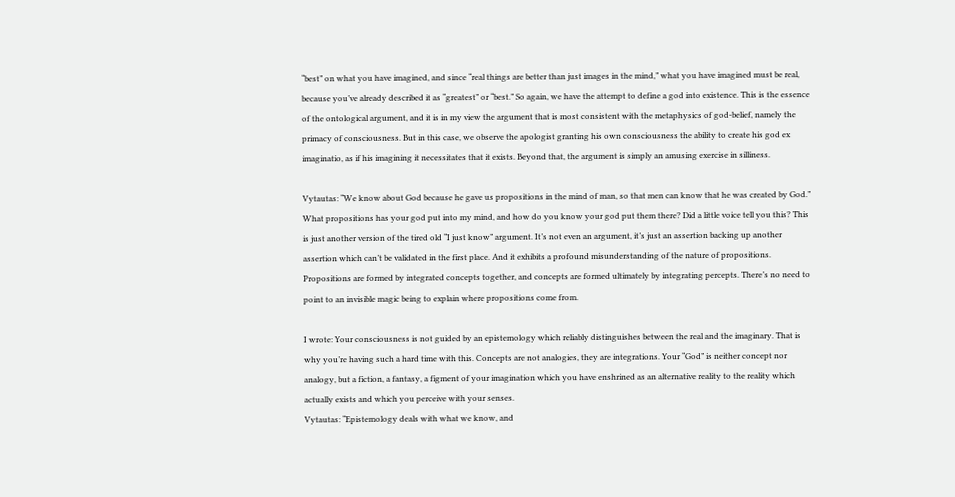“best” on what you have imagined, and since “real things are better than just images in the mind,” what you have imagined must be real, because you’ve already described it as “greatest” or “best.” So again, we have the attempt to define a god into existence. This is the essence of the ontological argument, and it is in my view the argument that is most consistent with the metaphysics of god-belief, namely the primacy of consciousness. But in this case, we observe the apologist granting his own consciousness the ability to create his god ex imaginatio, as if his imagining it necessitates that it exists. Beyond that, the argument is simply an amusing exercise in silliness.

Vytautas: “We know about God because he gave us propositions in the mind of man, so that men can know that he was created by God.”
What propositions has your god put into my mind, and how do you know your god put them there? Did a little voice tell you this? This is just another version of the tired old “I just know” argument. It’s not even an argument, it’s just an assertion backing up another assertion which can’t be validated in the first place. And it exhibits a profound misunderstanding of the nature of propositions. Propositions are formed by integrated concepts together, and concepts are formed ultimately by integrating percepts. There’s no need to point to an invisible magic being to explain where propositions come from.

I wrote: Your consciousness is not guided by an epistemology which reliably distinguishes between the real and the imaginary. That is why you’re having such a hard time with this. Concepts are not analogies, they are integrations. Your “God” is neither concept nor analogy, but a fiction, a fantasy, a figment of your imagination which you have enshrined as an alternative reality to the reality which actually exists and which you perceive with your senses.
Vytautas: “Epistemology deals with what we know, and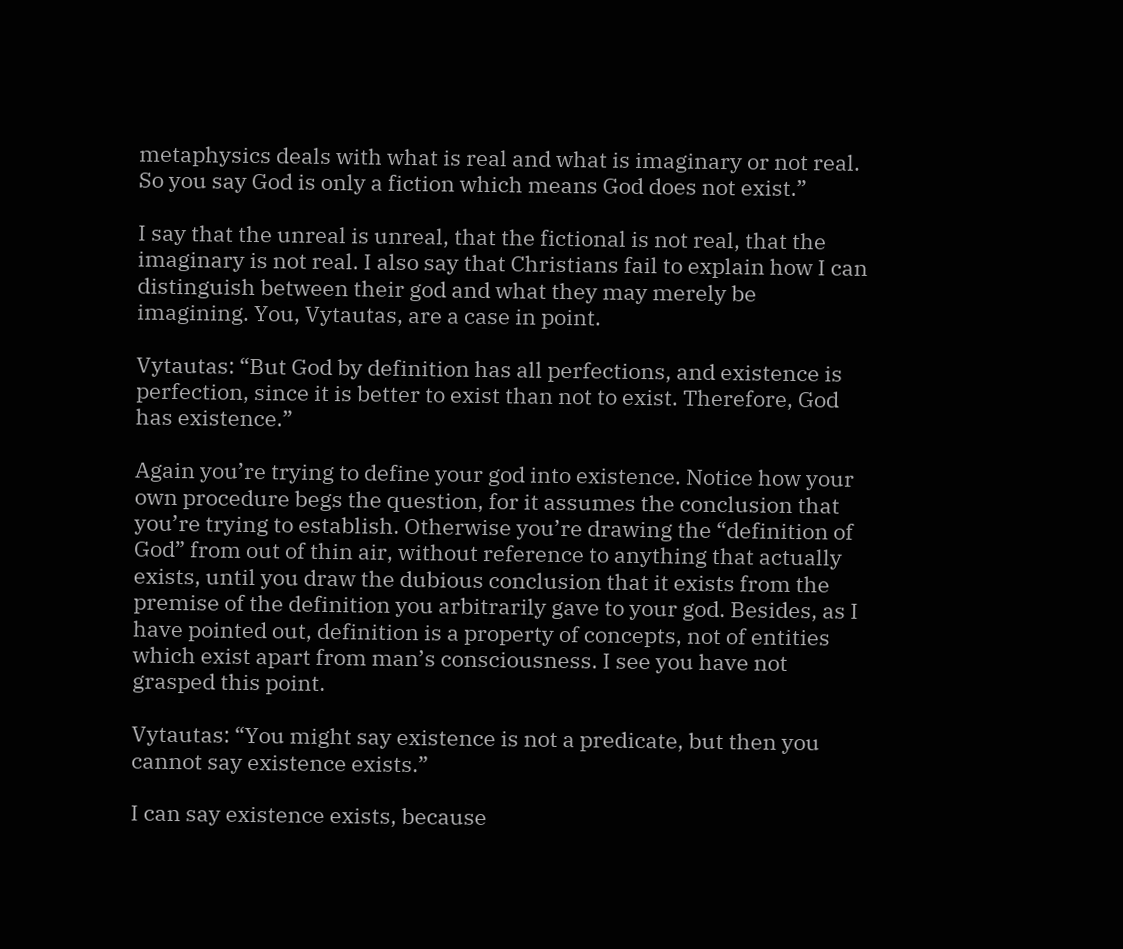metaphysics deals with what is real and what is imaginary or not real. So you say God is only a fiction which means God does not exist.”

I say that the unreal is unreal, that the fictional is not real, that the imaginary is not real. I also say that Christians fail to explain how I can distinguish between their god and what they may merely be imagining. You, Vytautas, are a case in point.

Vytautas: “But God by definition has all perfections, and existence is perfection, since it is better to exist than not to exist. Therefore, God has existence.”

Again you’re trying to define your god into existence. Notice how your own procedure begs the question, for it assumes the conclusion that you’re trying to establish. Otherwise you’re drawing the “definition of God” from out of thin air, without reference to anything that actually exists, until you draw the dubious conclusion that it exists from the premise of the definition you arbitrarily gave to your god. Besides, as I have pointed out, definition is a property of concepts, not of entities which exist apart from man’s consciousness. I see you have not grasped this point.

Vytautas: “You might say existence is not a predicate, but then you cannot say existence exists.”

I can say existence exists, because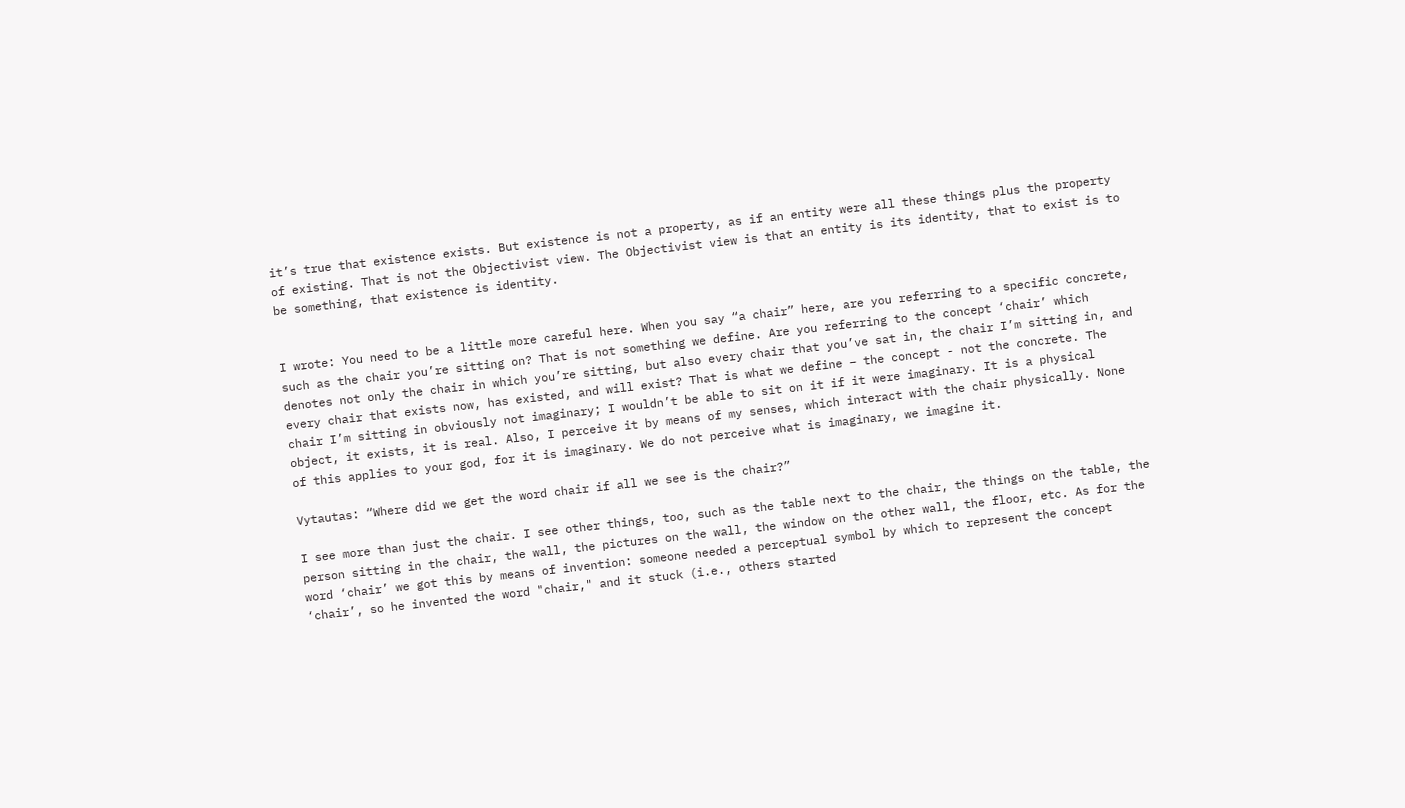it’s true that existence exists. But existence is not a property, as if an entity were all these things plus the property of existing. That is not the Objectivist view. The Objectivist view is that an entity is its identity, that to exist is to be something, that existence is identity.


I wrote: You need to be a little more careful here. When you say “a chair” here, are you referring to a specific concrete, such as the chair you’re sitting on? That is not something we define. Are you referring to the concept ‘chair’ which denotes not only the chair in which you’re sitting, but also every chair that you’ve sat in, the chair I’m sitting in, and every chair that exists now, has existed, and will exist? That is what we define – the concept - not the concrete. The chair I’m sitting in obviously not imaginary; I wouldn’t be able to sit on it if it were imaginary. It is a physical object, it exists, it is real. Also, I perceive it by means of my senses, which interact with the chair physically. None of this applies to your god, for it is imaginary. We do not perceive what is imaginary, we imagine it.

Vytautas: “Where did we get the word chair if all we see is the chair?”

I see more than just the chair. I see other things, too, such as the table next to the chair, the things on the table, the person sitting in the chair, the wall, the pictures on the wall, the window on the other wall, the floor, etc. As for the word ‘chair’ we got this by means of invention: someone needed a perceptual symbol by which to represent the concept ‘chair’, so he invented the word "chair," and it stuck (i.e., others started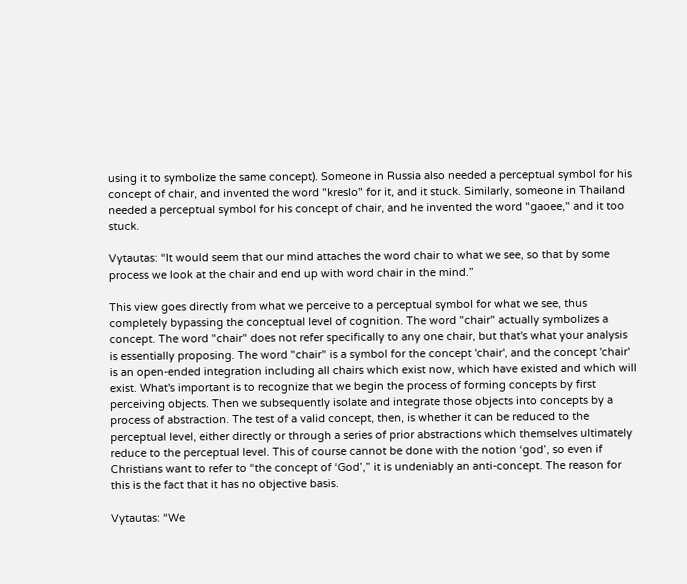using it to symbolize the same concept). Someone in Russia also needed a perceptual symbol for his concept of chair, and invented the word "kreslo" for it, and it stuck. Similarly, someone in Thailand needed a perceptual symbol for his concept of chair, and he invented the word "gaoee," and it too stuck.

Vytautas: “It would seem that our mind attaches the word chair to what we see, so that by some process we look at the chair and end up with word chair in the mind.”

This view goes directly from what we perceive to a perceptual symbol for what we see, thus completely bypassing the conceptual level of cognition. The word "chair" actually symbolizes a concept. The word "chair" does not refer specifically to any one chair, but that's what your analysis is essentially proposing. The word "chair" is a symbol for the concept 'chair', and the concept 'chair' is an open-ended integration including all chairs which exist now, which have existed and which will exist. What's important is to recognize that we begin the process of forming concepts by first perceiving objects. Then we subsequently isolate and integrate those objects into concepts by a process of abstraction. The test of a valid concept, then, is whether it can be reduced to the perceptual level, either directly or through a series of prior abstractions which themselves ultimately reduce to the perceptual level. This of course cannot be done with the notion ‘god’, so even if Christians want to refer to “the concept of ‘God’,” it is undeniably an anti-concept. The reason for this is the fact that it has no objective basis.

Vytautas: “We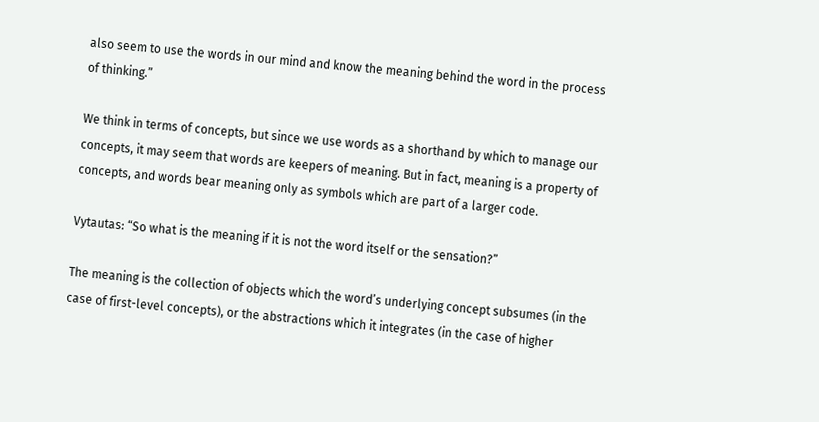also seem to use the words in our mind and know the meaning behind the word in the process of thinking.”

We think in terms of concepts, but since we use words as a shorthand by which to manage our concepts, it may seem that words are keepers of meaning. But in fact, meaning is a property of concepts, and words bear meaning only as symbols which are part of a larger code.

Vytautas: “So what is the meaning if it is not the word itself or the sensation?”

The meaning is the collection of objects which the word’s underlying concept subsumes (in the case of first-level concepts), or the abstractions which it integrates (in the case of higher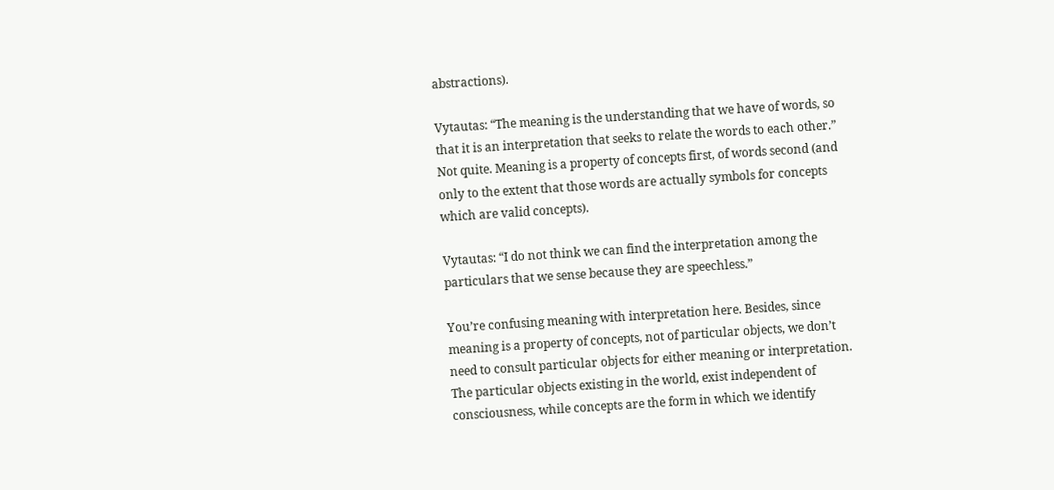abstractions).

Vytautas: “The meaning is the understanding that we have of words, so that it is an interpretation that seeks to relate the words to each other.”
Not quite. Meaning is a property of concepts first, of words second (and only to the extent that those words are actually symbols for concepts which are valid concepts).

Vytautas: “I do not think we can find the interpretation among the particulars that we sense because they are speechless.”

You’re confusing meaning with interpretation here. Besides, since meaning is a property of concepts, not of particular objects, we don’t need to consult particular objects for either meaning or interpretation. The particular objects existing in the world, exist independent of consciousness, while concepts are the form in which we identify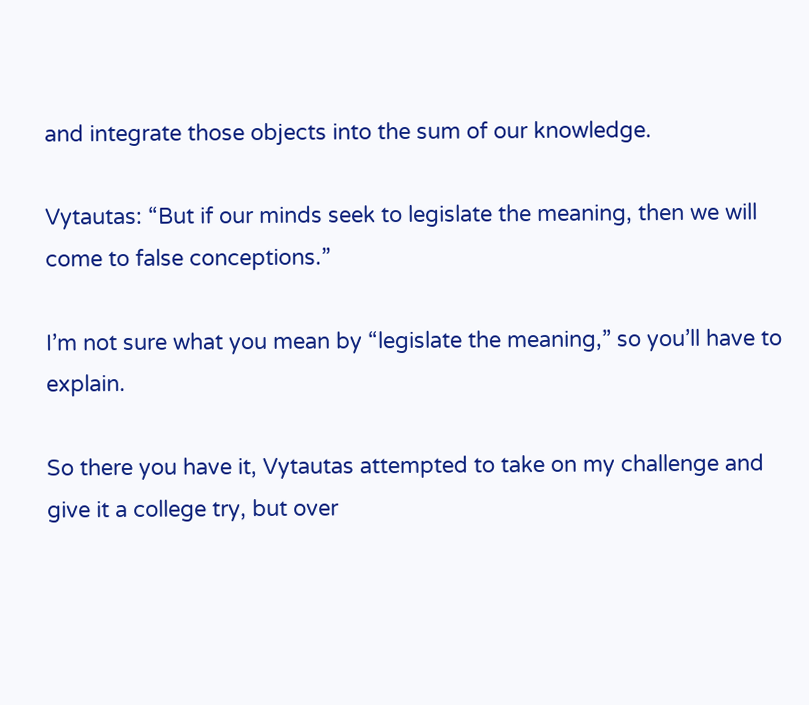and integrate those objects into the sum of our knowledge.

Vytautas: “But if our minds seek to legislate the meaning, then we will come to false conceptions.”

I’m not sure what you mean by “legislate the meaning,” so you’ll have to explain.

So there you have it, Vytautas attempted to take on my challenge and give it a college try, but over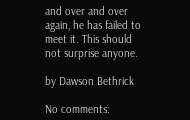and over and over again, he has failed to meet it. This should not surprise anyone.

by Dawson Bethrick

No comments: